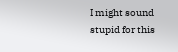I might sound stupid for this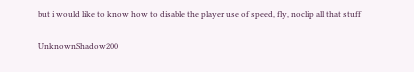but i would like to know how to disable the player use of speed, fly, noclip all that stuff

UnknownShadow200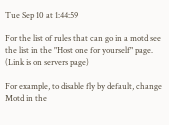Tue Sep 10 at 1:44:59

For the list of rules that can go in a motd see the list in the "Host one for yourself" page. (Link is on servers page)

For example, to disable fly by default, change Motd in the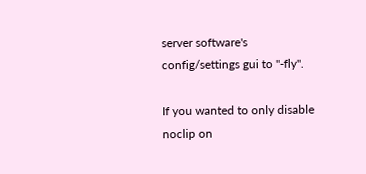server software's config/settings gui to "-fly".

If you wanted to only disable noclip on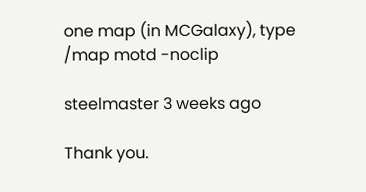one map (in MCGalaxy), type /map motd -noclip

steelmaster 3 weeks ago

Thank you.